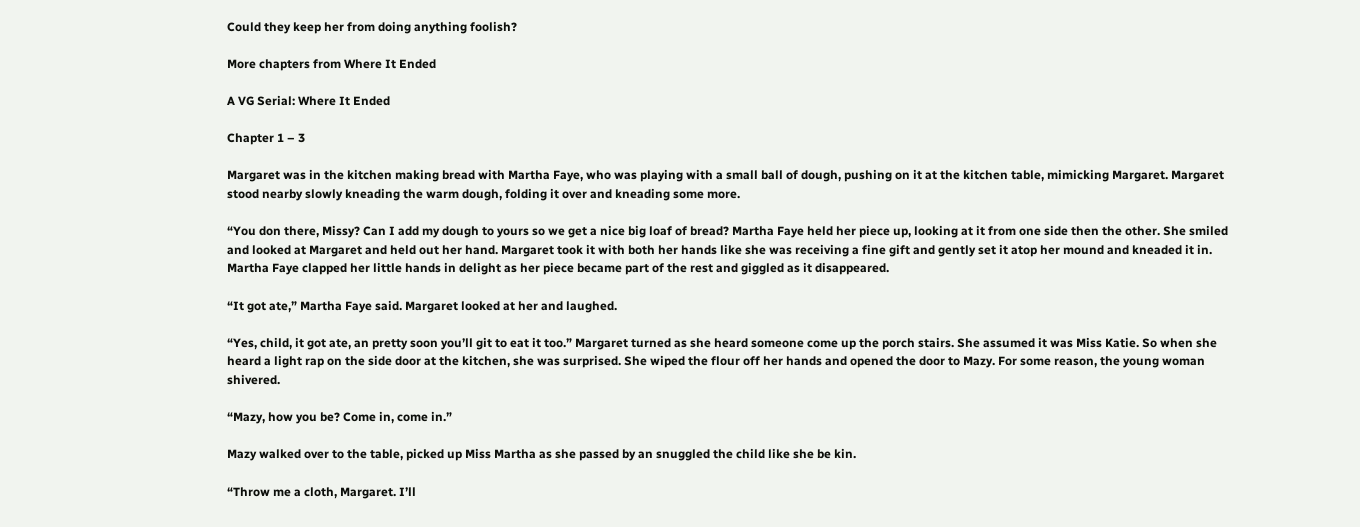Could they keep her from doing anything foolish?

More chapters from Where It Ended

A VG Serial: Where It Ended

Chapter 1 – 3

Margaret was in the kitchen making bread with Martha Faye, who was playing with a small ball of dough, pushing on it at the kitchen table, mimicking Margaret. Margaret stood nearby slowly kneading the warm dough, folding it over and kneading some more.

“You don there, Missy? Can I add my dough to yours so we get a nice big loaf of bread? Martha Faye held her piece up, looking at it from one side then the other. She smiled and looked at Margaret and held out her hand. Margaret took it with both her hands like she was receiving a fine gift and gently set it atop her mound and kneaded it in. Martha Faye clapped her little hands in delight as her piece became part of the rest and giggled as it disappeared.

“It got ate,” Martha Faye said. Margaret looked at her and laughed.

“Yes, child, it got ate, an pretty soon you’ll git to eat it too.” Margaret turned as she heard someone come up the porch stairs. She assumed it was Miss Katie. So when she heard a light rap on the side door at the kitchen, she was surprised. She wiped the flour off her hands and opened the door to Mazy. For some reason, the young woman shivered.

“Mazy, how you be? Come in, come in.”

Mazy walked over to the table, picked up Miss Martha as she passed by an snuggled the child like she be kin.

“Throw me a cloth, Margaret. I’ll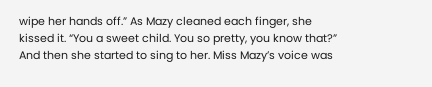wipe her hands off.” As Mazy cleaned each finger, she kissed it. “You a sweet child. You so pretty, you know that?” And then she started to sing to her. Miss Mazy’s voice was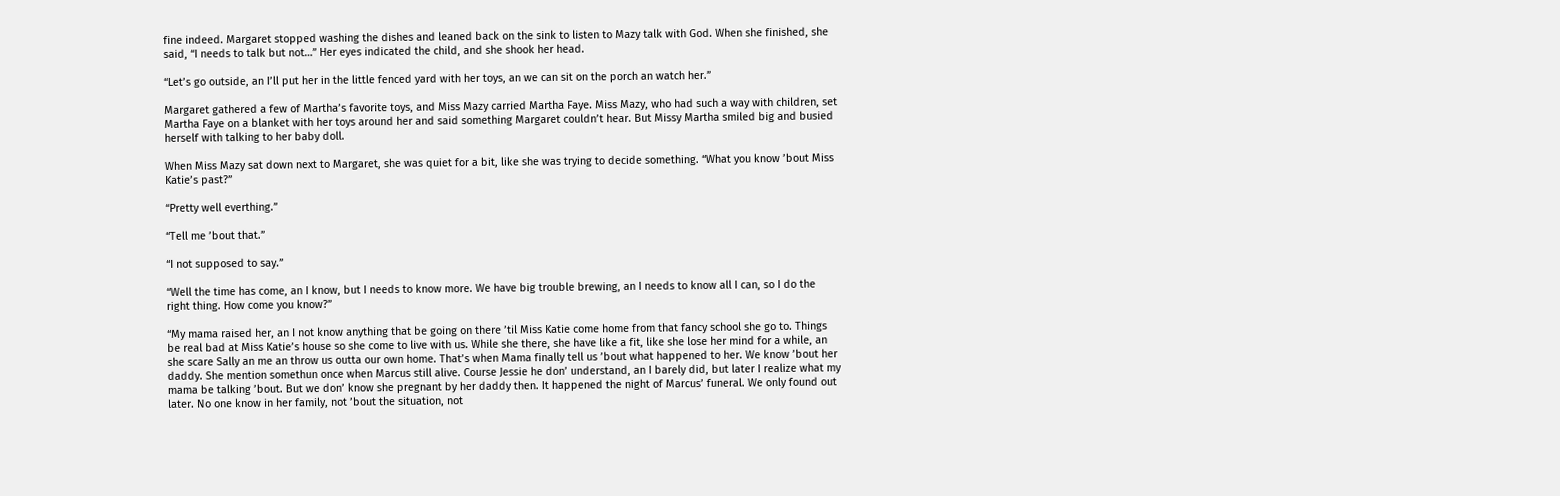fine indeed. Margaret stopped washing the dishes and leaned back on the sink to listen to Mazy talk with God. When she finished, she said, “I needs to talk but not…” Her eyes indicated the child, and she shook her head.

“Let’s go outside, an I’ll put her in the little fenced yard with her toys, an we can sit on the porch an watch her.”

Margaret gathered a few of Martha’s favorite toys, and Miss Mazy carried Martha Faye. Miss Mazy, who had such a way with children, set Martha Faye on a blanket with her toys around her and said something Margaret couldn’t hear. But Missy Martha smiled big and busied herself with talking to her baby doll.

When Miss Mazy sat down next to Margaret, she was quiet for a bit, like she was trying to decide something. “What you know ’bout Miss Katie’s past?”

“Pretty well everthing.”

“Tell me ’bout that.”

“I not supposed to say.”

“Well the time has come, an I know, but I needs to know more. We have big trouble brewing, an I needs to know all I can, so I do the right thing. How come you know?”

“My mama raised her, an I not know anything that be going on there ’til Miss Katie come home from that fancy school she go to. Things be real bad at Miss Katie’s house so she come to live with us. While she there, she have like a fit, like she lose her mind for a while, an she scare Sally an me an throw us outta our own home. That’s when Mama finally tell us ’bout what happened to her. We know ’bout her daddy. She mention somethun once when Marcus still alive. Course Jessie he don’ understand, an I barely did, but later I realize what my mama be talking ’bout. But we don’ know she pregnant by her daddy then. It happened the night of Marcus’ funeral. We only found out later. No one know in her family, not ’bout the situation, not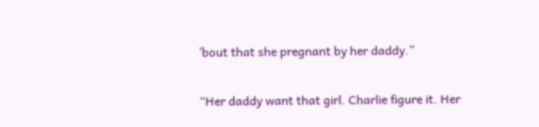’bout that she pregnant by her daddy.”

“Her daddy want that girl. Charlie figure it. Her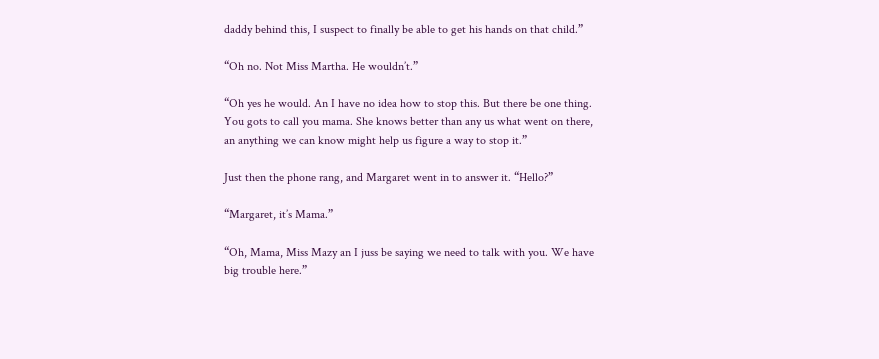daddy behind this, I suspect to finally be able to get his hands on that child.”

“Oh no. Not Miss Martha. He wouldn’t.”

“Oh yes he would. An I have no idea how to stop this. But there be one thing. You gots to call you mama. She knows better than any us what went on there, an anything we can know might help us figure a way to stop it.”

Just then the phone rang, and Margaret went in to answer it. “Hello?”

“Margaret, it’s Mama.”

“Oh, Mama, Miss Mazy an I juss be saying we need to talk with you. We have big trouble here.”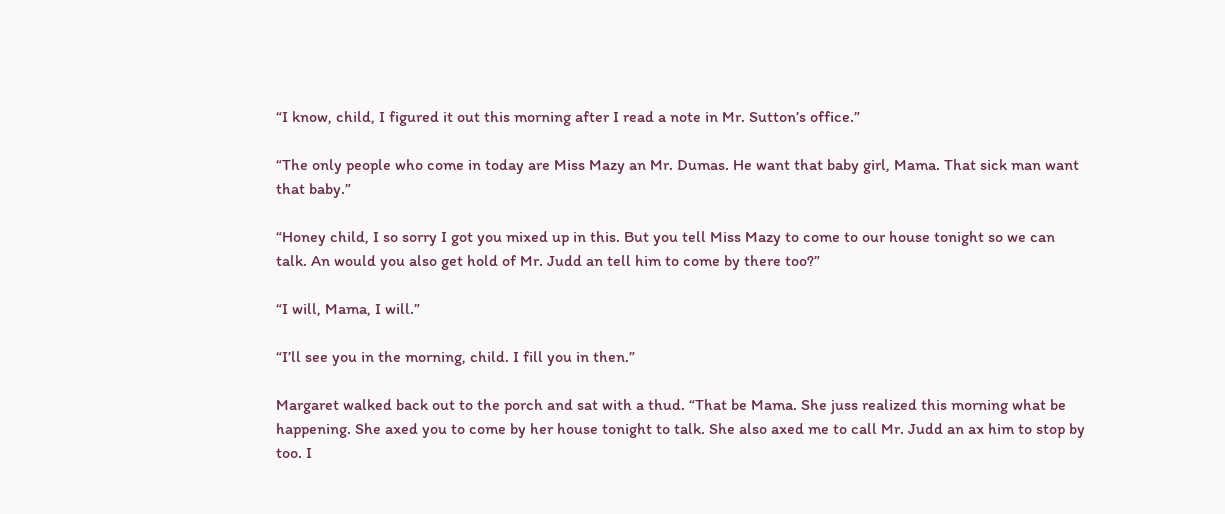“I know, child, I figured it out this morning after I read a note in Mr. Sutton’s office.”

“The only people who come in today are Miss Mazy an Mr. Dumas. He want that baby girl, Mama. That sick man want that baby.”

“Honey child, I so sorry I got you mixed up in this. But you tell Miss Mazy to come to our house tonight so we can talk. An would you also get hold of Mr. Judd an tell him to come by there too?”

“I will, Mama, I will.”

“I’ll see you in the morning, child. I fill you in then.”

Margaret walked back out to the porch and sat with a thud. “That be Mama. She juss realized this morning what be happening. She axed you to come by her house tonight to talk. She also axed me to call Mr. Judd an ax him to stop by too. I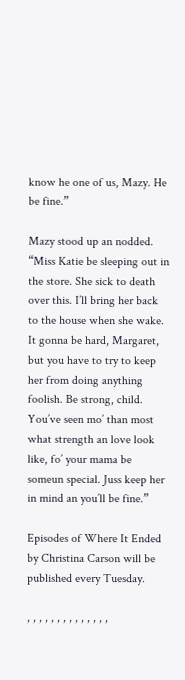know he one of us, Mazy. He be fine.”

Mazy stood up an nodded. “Miss Katie be sleeping out in the store. She sick to death over this. I’ll bring her back to the house when she wake. It gonna be hard, Margaret, but you have to try to keep her from doing anything foolish. Be strong, child. You’ve seen mo’ than most what strength an love look like, fo’ your mama be someun special. Juss keep her in mind an you’ll be fine.”

Episodes of Where It Ended by Christina Carson will be published every Tuesday.

, , , , , , , , , , , , , ,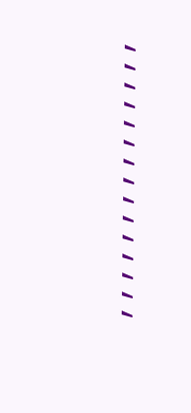, , , , , , , , , , , , , , ,